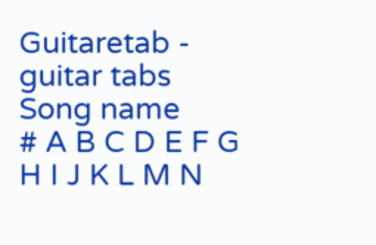Guitaretab - guitar tabs
Song name
# A B C D E F G H I J K L M N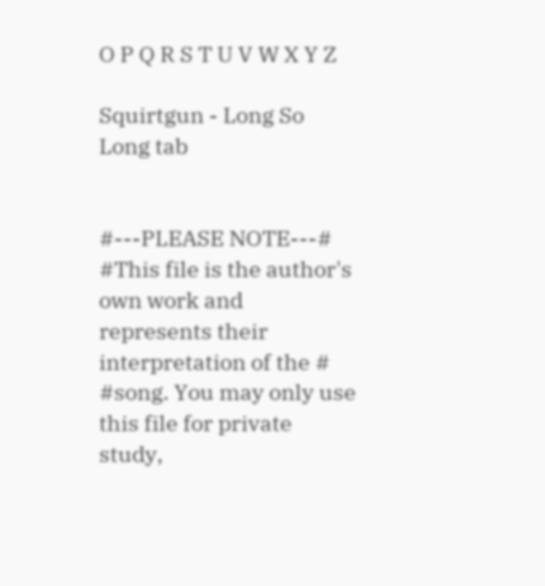O P Q R S T U V W X Y Z

Squirtgun - Long So Long tab


#---PLEASE NOTE---#
#This file is the author's own work and represents their interpretation of the #
#song. You may only use this file for private study,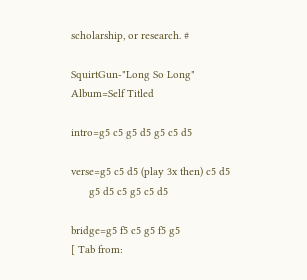scholarship, or research. #

SquirtGun-"Long So Long"
Album=Self Titled

intro=g5 c5 g5 d5 g5 c5 d5

verse=g5 c5 d5 (play 3x then) c5 d5
      g5 d5 c5 g5 c5 d5

bridge=g5 f5 c5 g5 f5 g5
[ Tab from: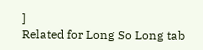]
Related for Long So Long tab